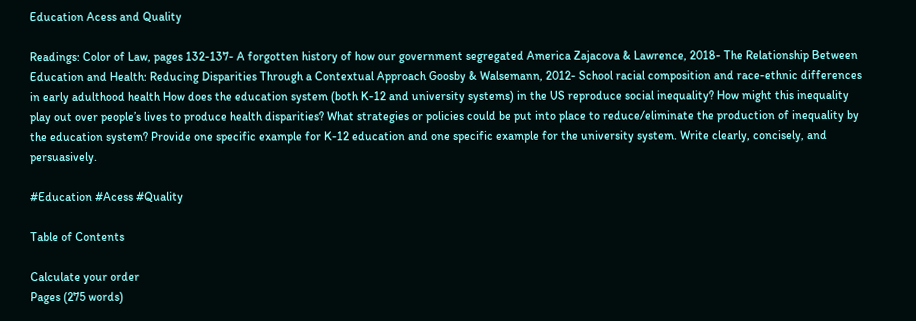Education Acess and Quality

Readings: Color of Law, pages 132-137- A forgotten history of how our government segregated America Zajacova & Lawrence, 2018- The Relationship Between Education and Health: Reducing Disparities Through a Contextual Approach Goosby & Walsemann, 2012- School racial composition and race-ethnic differences in early adulthood health How does the education system (both K-12 and university systems) in the US reproduce social inequality? How might this inequality play out over people’s lives to produce health disparities? What strategies or policies could be put into place to reduce/eliminate the production of inequality by the education system? Provide one specific example for K-12 education and one specific example for the university system. Write clearly, concisely, and persuasively.

#Education #Acess #Quality

Table of Contents

Calculate your order
Pages (275 words)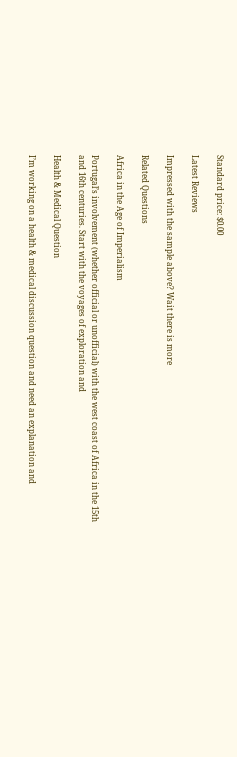Standard price: $0.00

Latest Reviews

Impressed with the sample above? Wait there is more

Related Questions

Africa in the Age of Imperialism

Portugal’s involvement (whether official or unofficial) with the west coast of Africa in the 15th and 16th centuries. Start with the voyages of exploration and

Health & Medical Question

I’m working on a health & medical discussion question and need an explanation and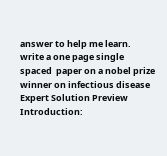answer to help me learn. write a one page single spaced  paper on a nobel prize winner on infectious disease  Expert Solution Preview Introduction: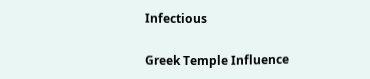Infectious

Greek Temple Influence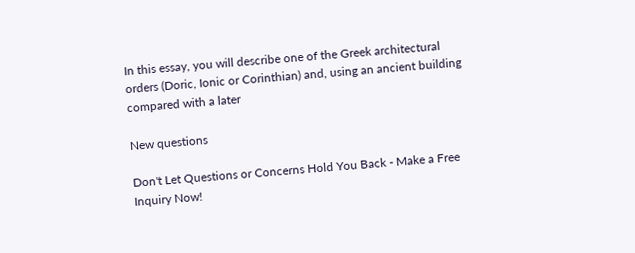In this essay, you will describe one of the Greek architectural orders (Doric, Ionic or Corinthian) and, using an ancient building compared with a later

New questions

Don't Let Questions or Concerns Hold You Back - Make a Free Inquiry Now!